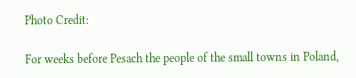Photo Credit:

For weeks before Pesach the people of the small towns in Poland,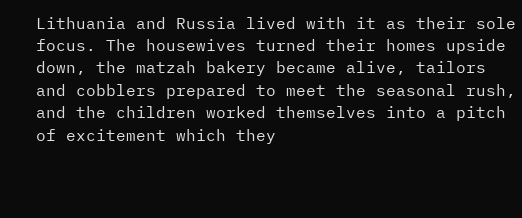Lithuania and Russia lived with it as their sole focus. The housewives turned their homes upside down, the matzah bakery became alive, tailors and cobblers prepared to meet the seasonal rush, and the children worked themselves into a pitch of excitement which they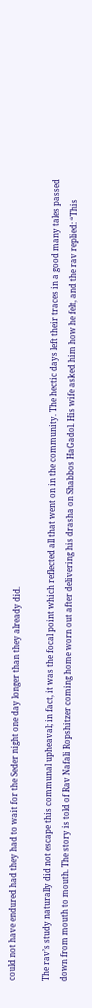could not have endured had they had to wait for the Seder night one day longer than they already did.

The rav’s study naturally did not escape this communal upheaval; in fact, it was the focal point which reflected all that went on in the community. The hectic days left their traces in a good many tales passed down from mouth to mouth. The story is told of Rav Nafali Ropshitzer coming home worn out after delivering his drasha on Shabbos HaGadol. His wife asked him how he felt, and the rav replied: “This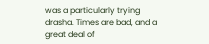was a particularly trying drasha. Times are bad, and a great deal of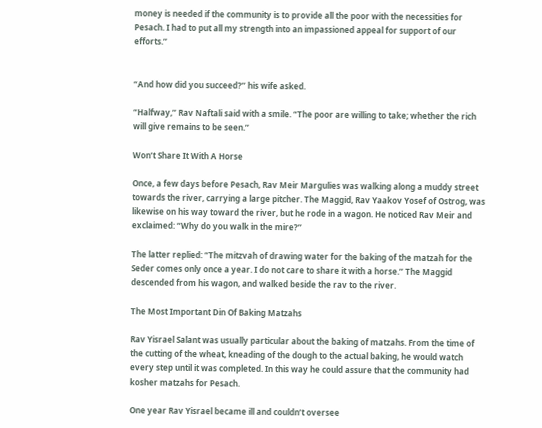money is needed if the community is to provide all the poor with the necessities for Pesach. I had to put all my strength into an impassioned appeal for support of our efforts.’’


“And how did you succeed?’’ his wife asked.

“Halfway,’’ Rav Naftali said with a smile. “The poor are willing to take; whether the rich will give remains to be seen.’’

Won’t Share It With A Horse

Once, a few days before Pesach, Rav Meir Margulies was walking along a muddy street towards the river, carrying a large pitcher. The Maggid, Rav Yaakov Yosef of Ostrog, was likewise on his way toward the river, but he rode in a wagon. He noticed Rav Meir and exclaimed: “Why do you walk in the mire?’’

The latter replied: “The mitzvah of drawing water for the baking of the matzah for the Seder comes only once a year. I do not care to share it with a horse.’’ The Maggid descended from his wagon, and walked beside the rav to the river.

The Most Important Din Of Baking Matzahs

Rav Yisrael Salant was usually particular about the baking of matzahs. From the time of the cutting of the wheat, kneading of the dough to the actual baking, he would watch every step until it was completed. In this way he could assure that the community had kosher matzahs for Pesach.

One year Rav Yisrael became ill and couldn’t oversee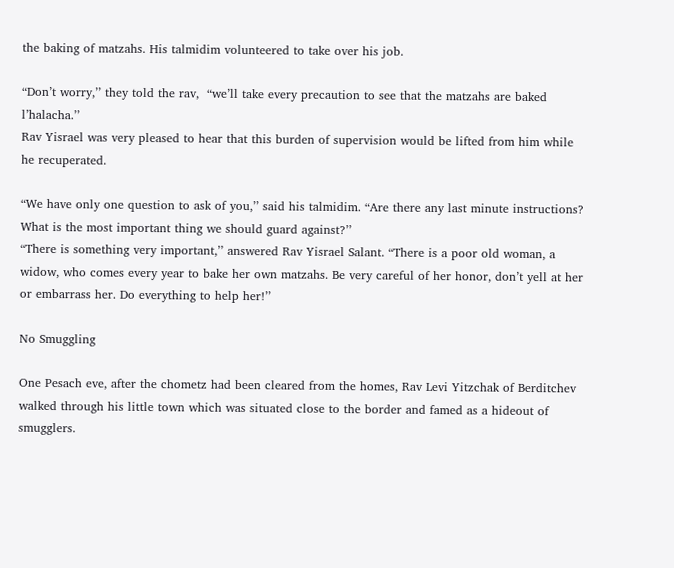the baking of matzahs. His talmidim volunteered to take over his job.

“Don’t worry,’’ they told the rav,  “we’ll take every precaution to see that the matzahs are baked l’halacha.’’
Rav Yisrael was very pleased to hear that this burden of supervision would be lifted from him while he recuperated.

“We have only one question to ask of you,’’ said his talmidim. “Are there any last minute instructions? What is the most important thing we should guard against?’’
“There is something very important,’’ answered Rav Yisrael Salant. “There is a poor old woman, a widow, who comes every year to bake her own matzahs. Be very careful of her honor, don’t yell at her or embarrass her. Do everything to help her!’’

No Smuggling

One Pesach eve, after the chometz had been cleared from the homes, Rav Levi Yitzchak of Berditchev walked through his little town which was situated close to the border and famed as a hideout of smugglers.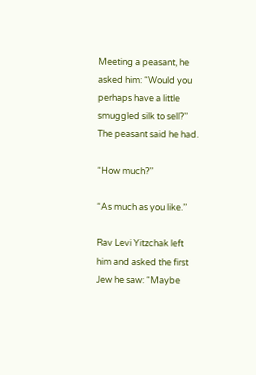Meeting a peasant, he asked him: “Would you perhaps have a little smuggled silk to sell?’’ The peasant said he had.

“How much?’’

“As much as you like.’’

Rav Levi Yitzchak left him and asked the first Jew he saw: “Maybe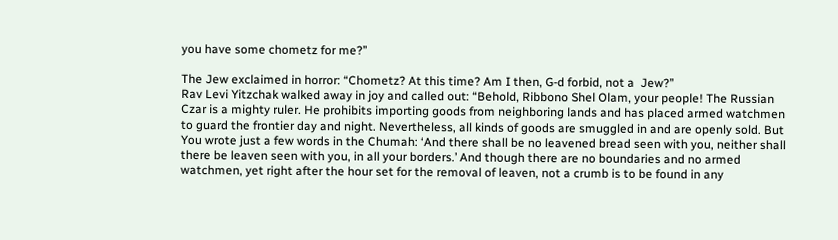you have some chometz for me?’’

The Jew exclaimed in horror: “Chometz? At this time? Am I then, G-d forbid, not a  Jew?’’
Rav Levi Yitzchak walked away in joy and called out: “Behold, Ribbono Shel Olam, your people! The Russian Czar is a mighty ruler. He prohibits importing goods from neighboring lands and has placed armed watchmen to guard the frontier day and night. Nevertheless, all kinds of goods are smuggled in and are openly sold. But You wrote just a few words in the Chumah: ‘And there shall be no leavened bread seen with you, neither shall there be leaven seen with you, in all your borders.’ And though there are no boundaries and no armed watchmen, yet right after the hour set for the removal of leaven, not a crumb is to be found in any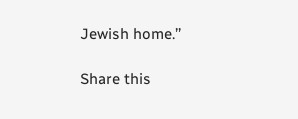Jewish home.’’

Share this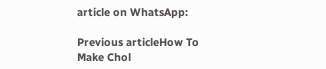article on WhatsApp:

Previous articleHow To Make Chol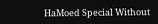HaMoed Special Without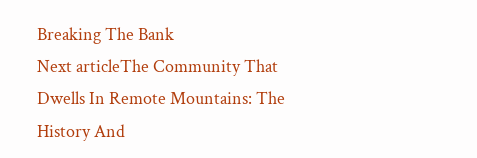Breaking The Bank
Next articleThe Community That Dwells In Remote Mountains: The History And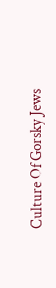Culture Of Gorsky Jews